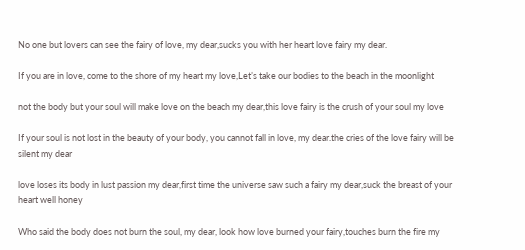No one but lovers can see the fairy of love, my dear,sucks you with her heart love fairy my dear.

If you are in love, come to the shore of my heart my love,Let’s take our bodies to the beach in the moonlight

not the body but your soul will make love on the beach my dear,this love fairy is the crush of your soul my love

If your soul is not lost in the beauty of your body, you cannot fall in love, my dear.the cries of the love fairy will be silent my dear

love loses its body in lust passion my dear,first time the universe saw such a fairy my dear,suck the breast of your heart well honey

Who said the body does not burn the soul, my dear, look how love burned your fairy,touches burn the fire my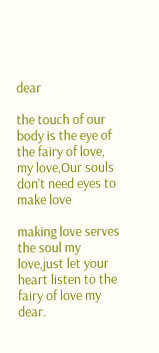dear

the touch of our body is the eye of the fairy of love, my love,Our souls don’t need eyes to make love

making love serves the soul my love,just let your heart listen to the fairy of love my dear.